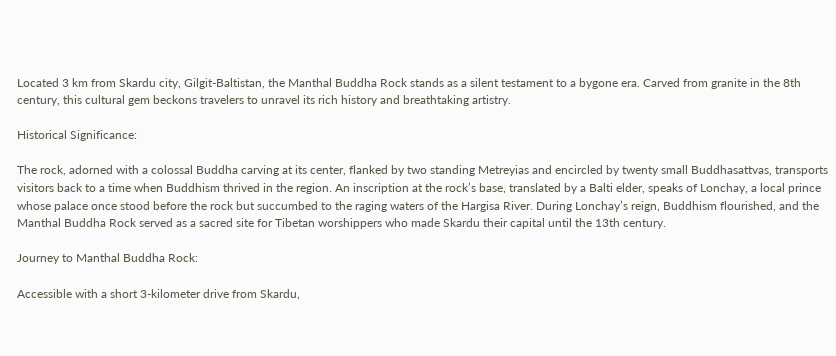Located 3 km from Skardu city, Gilgit-Baltistan, the Manthal Buddha Rock stands as a silent testament to a bygone era. Carved from granite in the 8th century, this cultural gem beckons travelers to unravel its rich history and breathtaking artistry.

Historical Significance:

The rock, adorned with a colossal Buddha carving at its center, flanked by two standing Metreyias and encircled by twenty small Buddhasattvas, transports visitors back to a time when Buddhism thrived in the region. An inscription at the rock’s base, translated by a Balti elder, speaks of Lonchay, a local prince whose palace once stood before the rock but succumbed to the raging waters of the Hargisa River. During Lonchay’s reign, Buddhism flourished, and the Manthal Buddha Rock served as a sacred site for Tibetan worshippers who made Skardu their capital until the 13th century.

Journey to Manthal Buddha Rock:

Accessible with a short 3-kilometer drive from Skardu,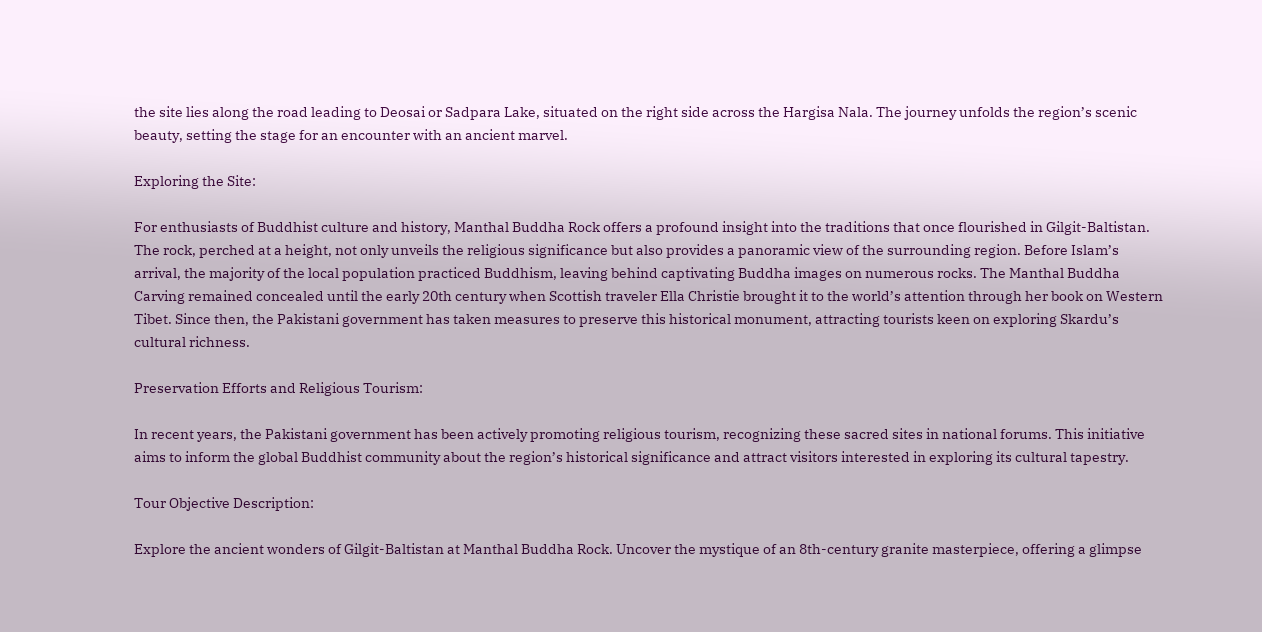the site lies along the road leading to Deosai or Sadpara Lake, situated on the right side across the Hargisa Nala. The journey unfolds the region’s scenic beauty, setting the stage for an encounter with an ancient marvel.

Exploring the Site:

For enthusiasts of Buddhist culture and history, Manthal Buddha Rock offers a profound insight into the traditions that once flourished in Gilgit-Baltistan. The rock, perched at a height, not only unveils the religious significance but also provides a panoramic view of the surrounding region. Before Islam’s arrival, the majority of the local population practiced Buddhism, leaving behind captivating Buddha images on numerous rocks. The Manthal Buddha Carving remained concealed until the early 20th century when Scottish traveler Ella Christie brought it to the world’s attention through her book on Western Tibet. Since then, the Pakistani government has taken measures to preserve this historical monument, attracting tourists keen on exploring Skardu’s cultural richness.

Preservation Efforts and Religious Tourism:

In recent years, the Pakistani government has been actively promoting religious tourism, recognizing these sacred sites in national forums. This initiative aims to inform the global Buddhist community about the region’s historical significance and attract visitors interested in exploring its cultural tapestry.

Tour Objective Description:

Explore the ancient wonders of Gilgit-Baltistan at Manthal Buddha Rock. Uncover the mystique of an 8th-century granite masterpiece, offering a glimpse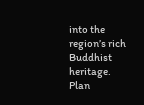into the region’s rich Buddhist heritage. Plan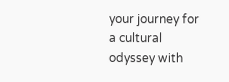your journey for a cultural odyssey with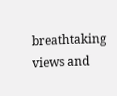breathtaking views and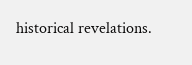historical revelations.